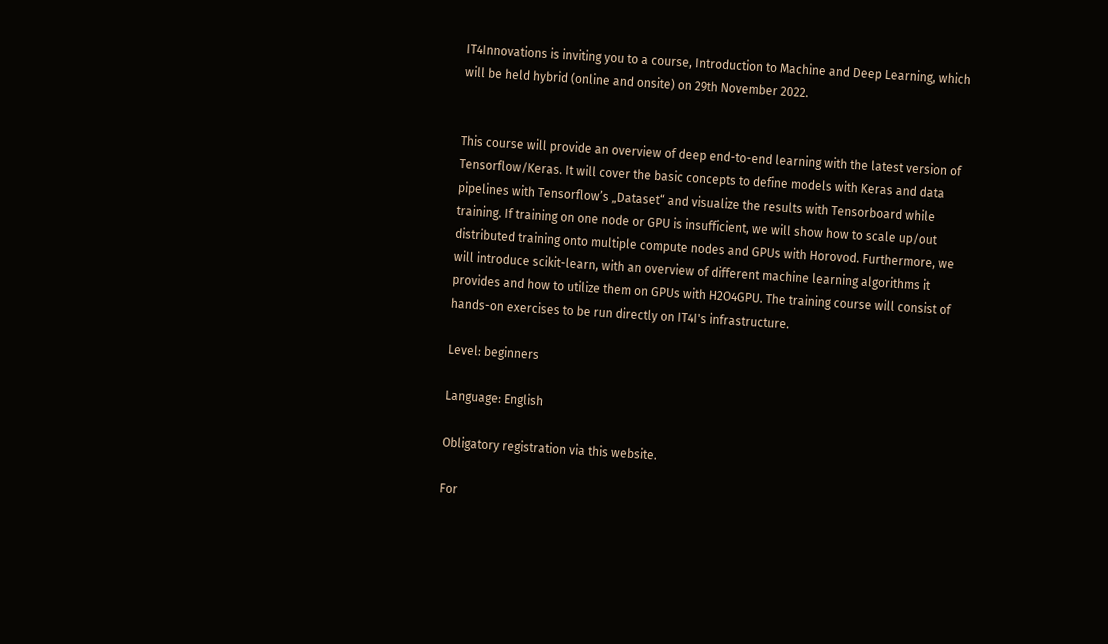IT4Innovations is inviting you to a course, Introduction to Machine and Deep Learning, which will be held hybrid (online and onsite) on 29th November 2022.


This course will provide an overview of deep end-to-end learning with the latest version of Tensorflow/Keras. It will cover the basic concepts to define models with Keras and data pipelines with Tensorflow’s „Dataset“ and visualize the results with Tensorboard while training. If training on one node or GPU is insufficient, we will show how to scale up/out distributed training onto multiple compute nodes and GPUs with Horovod. Furthermore, we will introduce scikit-learn, with an overview of different machine learning algorithms it provides and how to utilize them on GPUs with H2O4GPU. The training course will consist of hands-on exercises to be run directly on IT4I's infrastructure.

Level: beginners

Language: English

Obligatory registration via this website.

For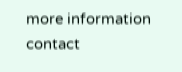more information contact